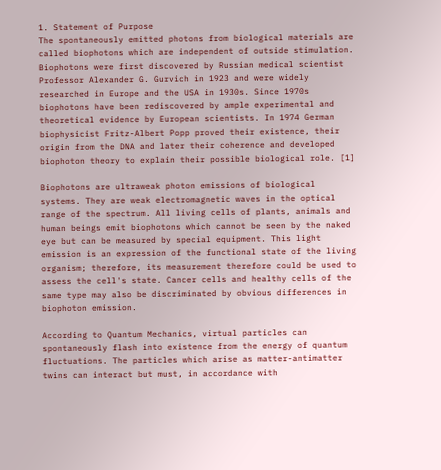1. Statement of Purpose
The spontaneously emitted photons from biological materials are called biophotons which are independent of outside stimulation. Biophotons were first discovered by Russian medical scientist Professor Alexander G. Gurvich in 1923 and were widely researched in Europe and the USA in 1930s. Since 1970s biophotons have been rediscovered by ample experimental and theoretical evidence by European scientists. In 1974 German biophysicist Fritz-Albert Popp proved their existence, their origin from the DNA and later their coherence and developed biophoton theory to explain their possible biological role. [1]

Biophotons are ultraweak photon emissions of biological systems. They are weak electromagnetic waves in the optical range of the spectrum. All living cells of plants, animals and human beings emit biophotons which cannot be seen by the naked eye but can be measured by special equipment. This light emission is an expression of the functional state of the living organism; therefore, its measurement therefore could be used to assess the cell's state. Cancer cells and healthy cells of the same type may also be discriminated by obvious differences in biophoton emission.

According to Quantum Mechanics, virtual particles can spontaneously flash into existence from the energy of quantum fluctuations. The particles which arise as matter-antimatter twins can interact but must, in accordance with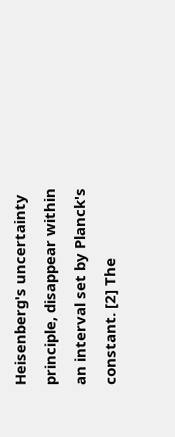Heisenberg's uncertainty principle, disappear within an interval set by Planck's constant. [2] The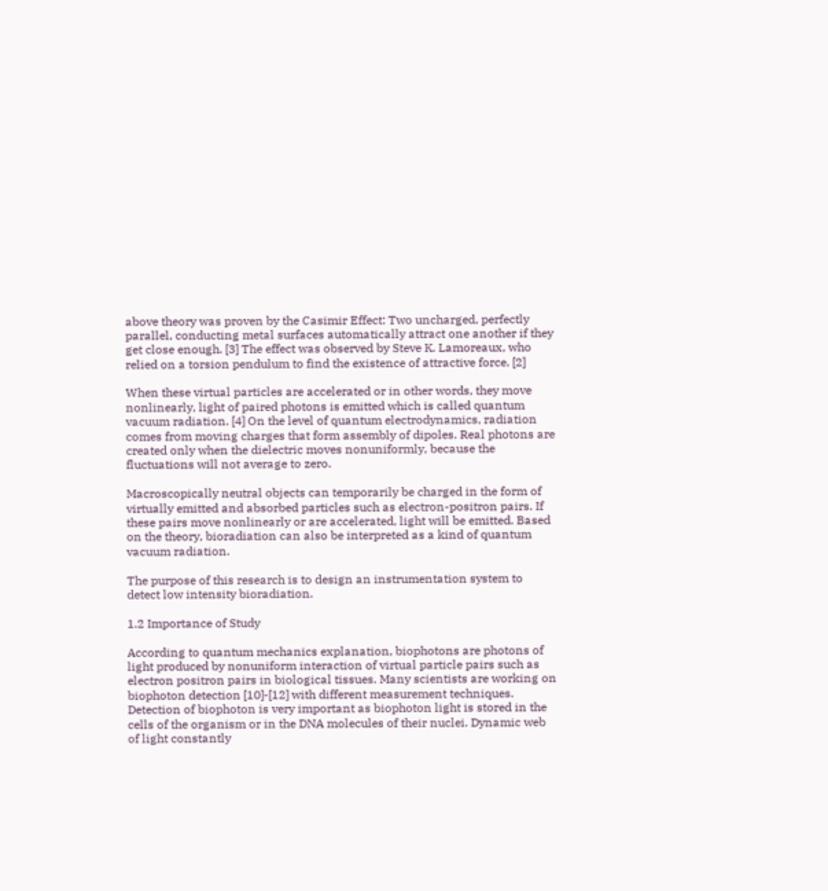above theory was proven by the Casimir Effect: Two uncharged, perfectly parallel, conducting metal surfaces automatically attract one another if they get close enough. [3] The effect was observed by Steve K. Lamoreaux, who relied on a torsion pendulum to find the existence of attractive force. [2]

When these virtual particles are accelerated or in other words, they move nonlinearly, light of paired photons is emitted which is called quantum vacuum radiation. [4] On the level of quantum electrodynamics, radiation comes from moving charges that form assembly of dipoles. Real photons are created only when the dielectric moves nonuniformly, because the fluctuations will not average to zero.

Macroscopically neutral objects can temporarily be charged in the form of virtually emitted and absorbed particles such as electron-positron pairs. If these pairs move nonlinearly or are accelerated, light will be emitted. Based on the theory, bioradiation can also be interpreted as a kind of quantum vacuum radiation.

The purpose of this research is to design an instrumentation system to detect low intensity bioradiation.

1.2 Importance of Study

According to quantum mechanics explanation, biophotons are photons of light produced by nonuniform interaction of virtual particle pairs such as electron positron pairs in biological tissues. Many scientists are working on biophoton detection [10]-[12] with different measurement techniques. Detection of biophoton is very important as biophoton light is stored in the cells of the organism or in the DNA molecules of their nuclei. Dynamic web of light constantly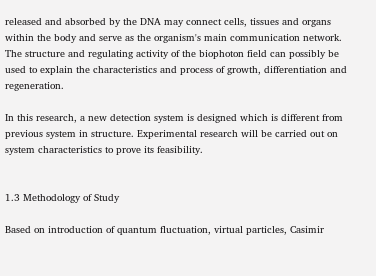released and absorbed by the DNA may connect cells, tissues and organs within the body and serve as the organism's main communication network. The structure and regulating activity of the biophoton field can possibly be used to explain the characteristics and process of growth, differentiation and regeneration.

In this research, a new detection system is designed which is different from previous system in structure. Experimental research will be carried out on system characteristics to prove its feasibility.


1.3 Methodology of Study

Based on introduction of quantum fluctuation, virtual particles, Casimir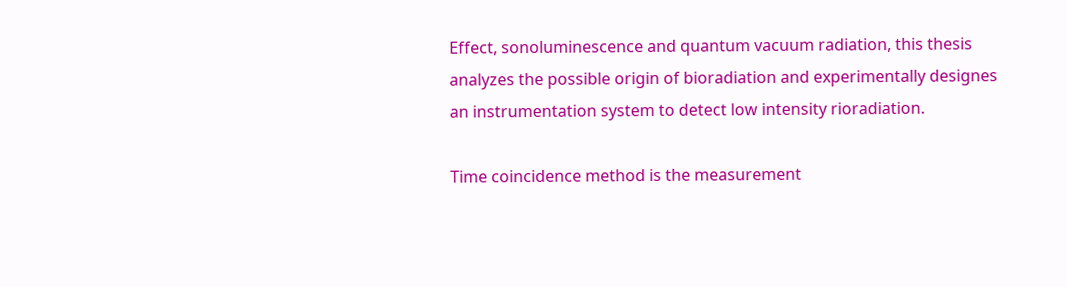Effect, sonoluminescence and quantum vacuum radiation, this thesis analyzes the possible origin of bioradiation and experimentally designes an instrumentation system to detect low intensity rioradiation.

Time coincidence method is the measurement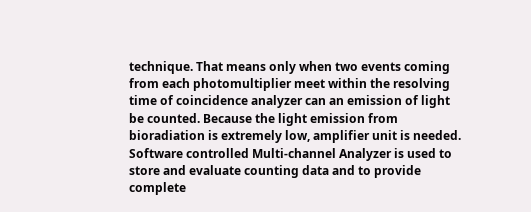technique. That means only when two events coming from each photomultiplier meet within the resolving time of coincidence analyzer can an emission of light be counted. Because the light emission from bioradiation is extremely low, amplifier unit is needed. Software controlled Multi-channel Analyzer is used to store and evaluate counting data and to provide complete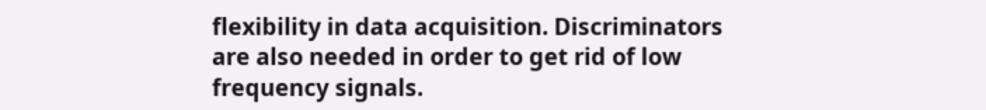flexibility in data acquisition. Discriminators are also needed in order to get rid of low frequency signals.